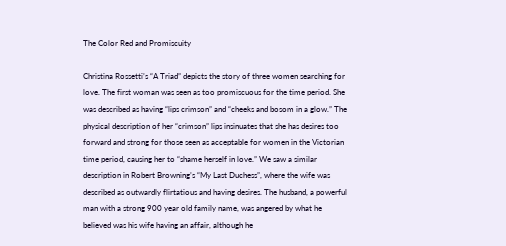The Color Red and Promiscuity

Christina Rossetti’s “A Triad” depicts the story of three women searching for love. The first woman was seen as too promiscuous for the time period. She was described as having “lips crimson” and “cheeks and bosom in a glow.” The physical description of her “crimson” lips insinuates that she has desires too forward and strong for those seen as acceptable for women in the Victorian time period, causing her to “shame herself in love.” We saw a similar description in Robert Browning’s “My Last Duchess”, where the wife was described as outwardly flirtatious and having desires. The husband, a powerful man with a strong 900 year old family name, was angered by what he believed was his wife having an affair, although he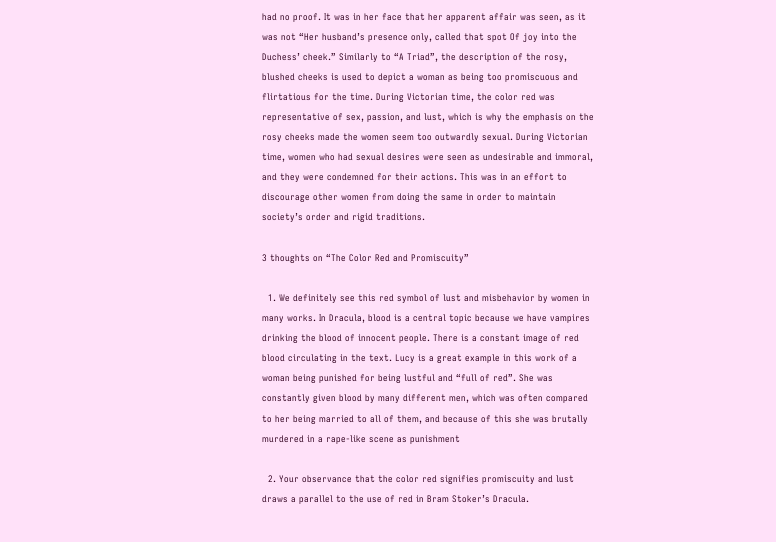had no proof. It was in her face that her apparent affair was seen, as it was not “Her husband’s presence only, called that spot Of joy into the Duchess’ cheek.” Similarly to “A Triad”, the description of the rosy, blushed cheeks is used to depict a woman as being too promiscuous and flirtatious for the time. During Victorian time, the color red was representative of sex, passion, and lust, which is why the emphasis on the rosy cheeks made the women seem too outwardly sexual. During Victorian time, women who had sexual desires were seen as undesirable and immoral, and they were condemned for their actions. This was in an effort to discourage other women from doing the same in order to maintain society’s order and rigid traditions.

3 thoughts on “The Color Red and Promiscuity”

  1. We definitely see this red symbol of lust and misbehavior by women in many works. In Dracula, blood is a central topic because we have vampires drinking the blood of innocent people. There is a constant image of red blood circulating in the text. Lucy is a great example in this work of a woman being punished for being lustful and “full of red”. She was constantly given blood by many different men, which was often compared to her being married to all of them, and because of this she was brutally murdered in a rape-like scene as punishment

  2. Your observance that the color red signifies promiscuity and lust draws a parallel to the use of red in Bram Stoker’s Dracula.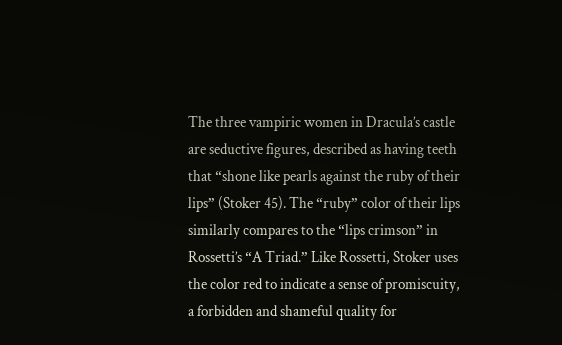The three vampiric women in Dracula’s castle are seductive figures, described as having teeth that “shone like pearls against the ruby of their lips” (Stoker 45). The “ruby” color of their lips similarly compares to the “lips crimson” in Rossetti’s “A Triad.” Like Rossetti, Stoker uses the color red to indicate a sense of promiscuity, a forbidden and shameful quality for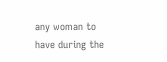any woman to have during the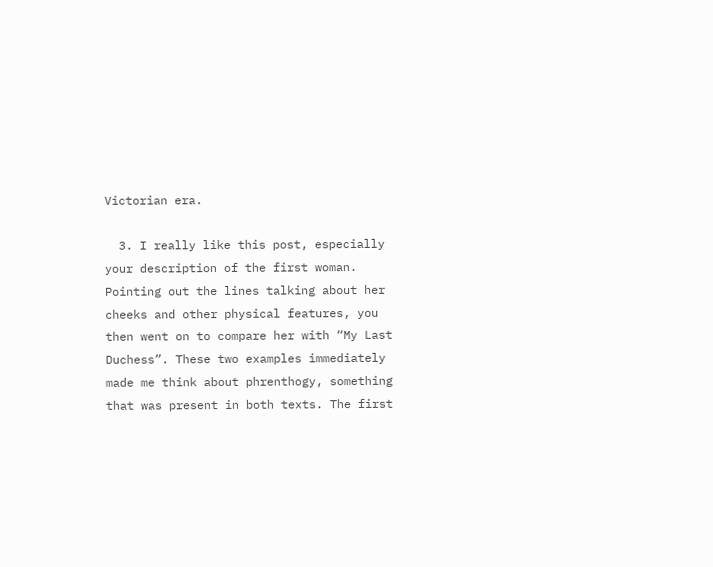Victorian era.

  3. I really like this post, especially your description of the first woman. Pointing out the lines talking about her cheeks and other physical features, you then went on to compare her with “My Last Duchess”. These two examples immediately made me think about phrenthogy, something that was present in both texts. The first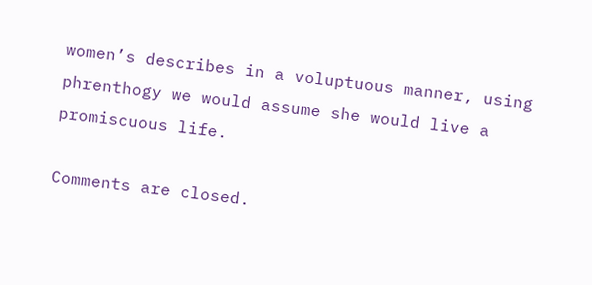women’s describes in a voluptuous manner, using phrenthogy we would assume she would live a promiscuous life.

Comments are closed.